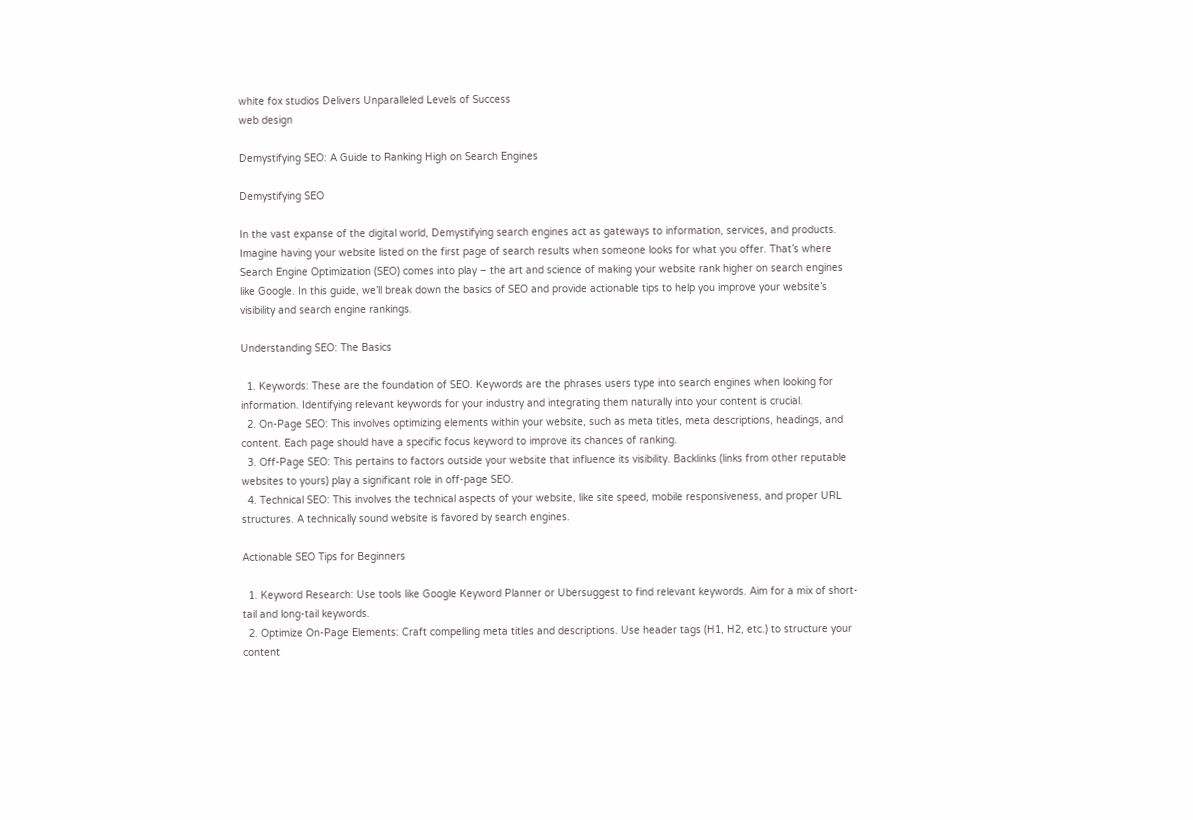white fox studios Delivers Unparalleled Levels of Success
web design

Demystifying SEO: A Guide to Ranking High on Search Engines

Demystifying SEO

In the vast expanse of the digital world, Demystifying search engines act as gateways to information, services, and products. Imagine having your website listed on the first page of search results when someone looks for what you offer. That’s where Search Engine Optimization (SEO) comes into play – the art and science of making your website rank higher on search engines like Google. In this guide, we’ll break down the basics of SEO and provide actionable tips to help you improve your website’s visibility and search engine rankings.

Understanding SEO: The Basics

  1. Keywords: These are the foundation of SEO. Keywords are the phrases users type into search engines when looking for information. Identifying relevant keywords for your industry and integrating them naturally into your content is crucial.
  2. On-Page SEO: This involves optimizing elements within your website, such as meta titles, meta descriptions, headings, and content. Each page should have a specific focus keyword to improve its chances of ranking.
  3. Off-Page SEO: This pertains to factors outside your website that influence its visibility. Backlinks (links from other reputable websites to yours) play a significant role in off-page SEO.
  4. Technical SEO: This involves the technical aspects of your website, like site speed, mobile responsiveness, and proper URL structures. A technically sound website is favored by search engines.

Actionable SEO Tips for Beginners

  1. Keyword Research: Use tools like Google Keyword Planner or Ubersuggest to find relevant keywords. Aim for a mix of short-tail and long-tail keywords.
  2. Optimize On-Page Elements: Craft compelling meta titles and descriptions. Use header tags (H1, H2, etc.) to structure your content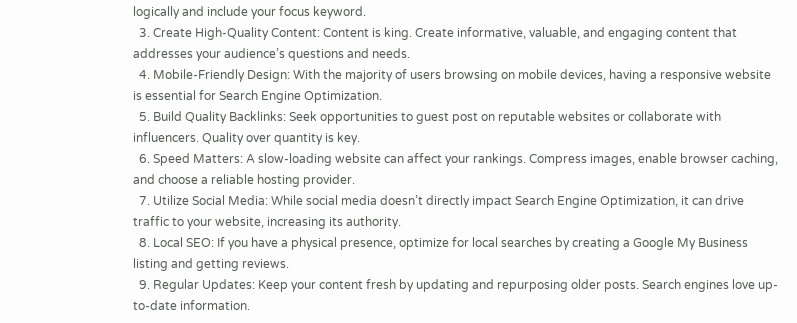logically and include your focus keyword.
  3. Create High-Quality Content: Content is king. Create informative, valuable, and engaging content that addresses your audience’s questions and needs.
  4. Mobile-Friendly Design: With the majority of users browsing on mobile devices, having a responsive website is essential for Search Engine Optimization.
  5. Build Quality Backlinks: Seek opportunities to guest post on reputable websites or collaborate with influencers. Quality over quantity is key.
  6. Speed Matters: A slow-loading website can affect your rankings. Compress images, enable browser caching, and choose a reliable hosting provider.
  7. Utilize Social Media: While social media doesn’t directly impact Search Engine Optimization, it can drive traffic to your website, increasing its authority.
  8. Local SEO: If you have a physical presence, optimize for local searches by creating a Google My Business listing and getting reviews.
  9. Regular Updates: Keep your content fresh by updating and repurposing older posts. Search engines love up-to-date information.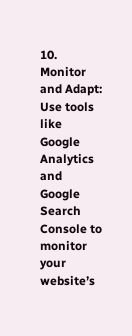10. Monitor and Adapt: Use tools like Google Analytics and Google Search Console to monitor your website’s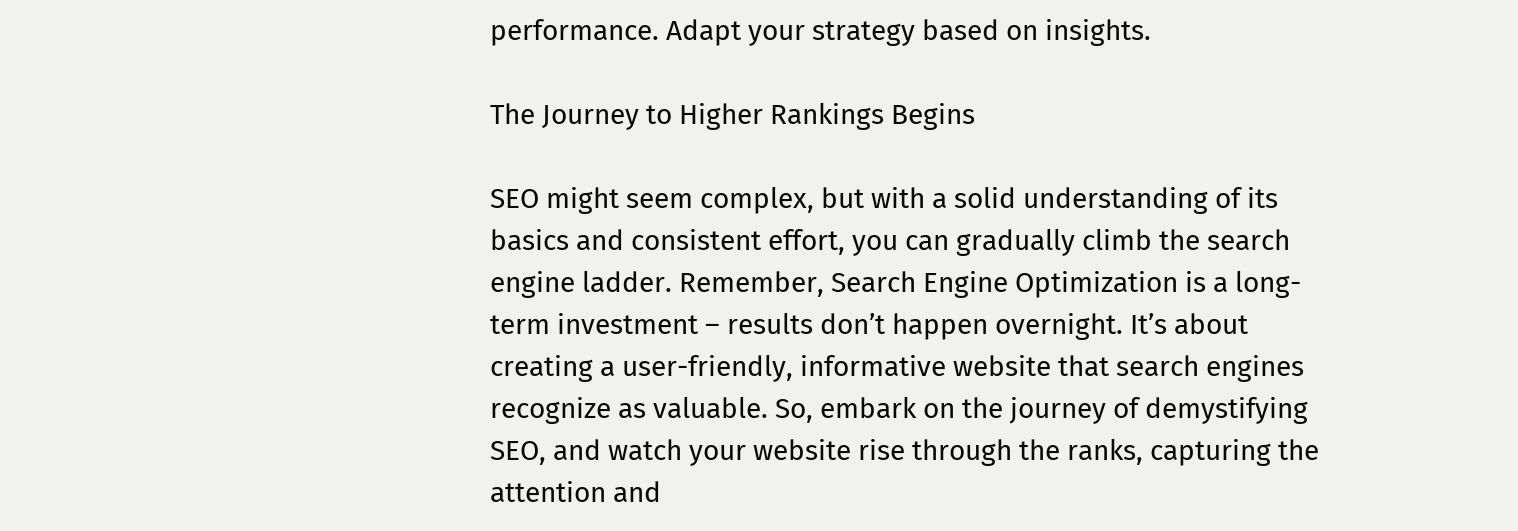performance. Adapt your strategy based on insights.

The Journey to Higher Rankings Begins

SEO might seem complex, but with a solid understanding of its basics and consistent effort, you can gradually climb the search engine ladder. Remember, Search Engine Optimization is a long-term investment – results don’t happen overnight. It’s about creating a user-friendly, informative website that search engines recognize as valuable. So, embark on the journey of demystifying SEO, and watch your website rise through the ranks, capturing the attention and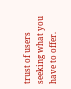trust of users seeking what you have to offer.